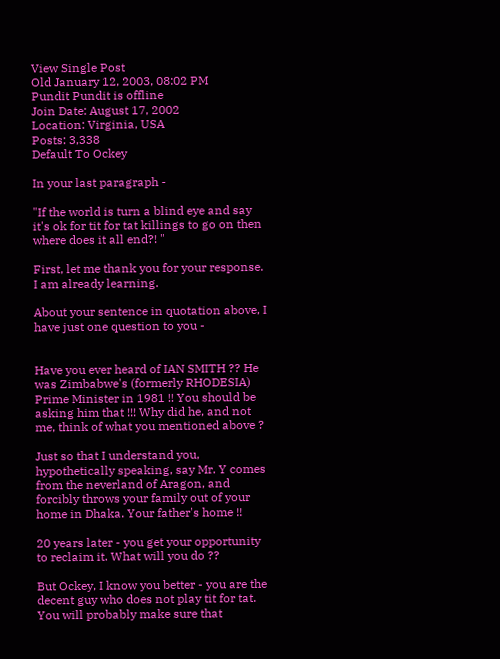View Single Post
Old January 12, 2003, 08:02 PM
Pundit Pundit is offline
Join Date: August 17, 2002
Location: Virginia, USA
Posts: 3,338
Default To Ockey

In your last paragraph -

"If the world is turn a blind eye and say it's ok for tit for tat killings to go on then where does it all end?! "

First, let me thank you for your response. I am already learning.

About your sentence in quotation above, I have just one question to you -


Have you ever heard of IAN SMITH ?? He was Zimbabwe's (formerly RHODESIA) Prime Minister in 1981 !! You should be asking him that !!! Why did he, and not me, think of what you mentioned above ?

Just so that I understand you, hypothetically speaking, say Mr. Y comes from the neverland of Aragon, and forcibly throws your family out of your home in Dhaka. Your father's home !!

20 years later - you get your opportunity to reclaim it. What will you do ??

But Ockey, I know you better - you are the decent guy who does not play tit for tat. You will probably make sure that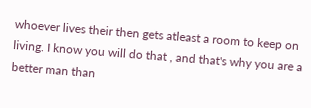whoever lives their then gets atleast a room to keep on living. I know you will do that , and that's why you are a better man than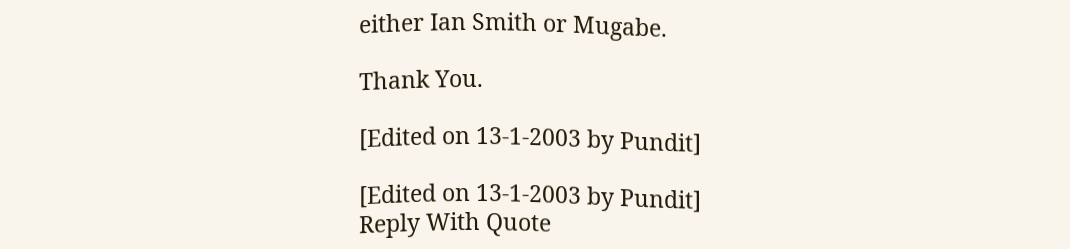either Ian Smith or Mugabe.

Thank You.

[Edited on 13-1-2003 by Pundit]

[Edited on 13-1-2003 by Pundit]
Reply With Quote